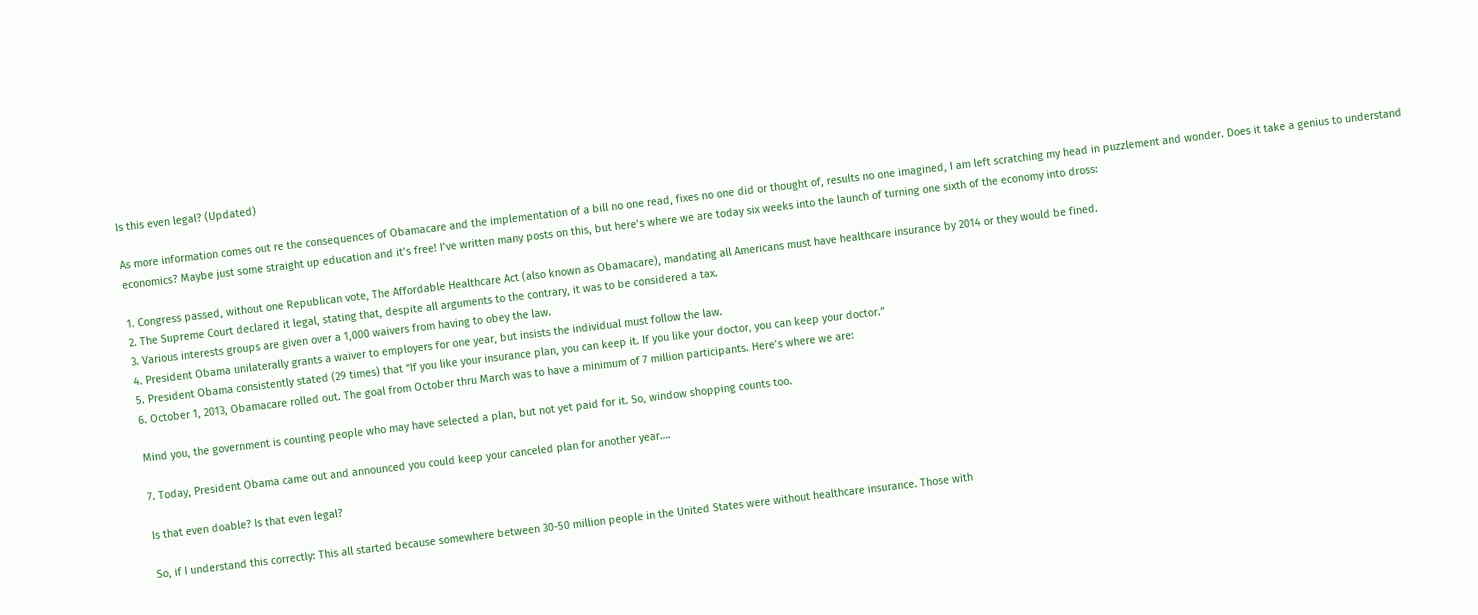Is this even legal? (Updated)

As more information comes out re the consequences of Obamacare and the implementation of a bill no one read, fixes no one did or thought of, results no one imagined, I am left scratching my head in puzzlement and wonder. Does it take a genius to understand economics? Maybe just some straight up education and it’s free! I’ve written many posts on this, but here’s where we are today six weeks into the launch of turning one sixth of the economy into dross:

1. Congress passed, without one Republican vote, The Affordable Healthcare Act (also known as Obamacare), mandating all Americans must have healthcare insurance by 2014 or they would be fined.
2. The Supreme Court declared it legal, stating that, despite all arguments to the contrary, it was to be considered a tax.
3. Various interests groups are given over a 1,000 waivers from having to obey the law.
4. President Obama unilaterally grants a waiver to employers for one year, but insists the individual must follow the law.
5. President Obama consistently stated (29 times) that “If you like your insurance plan, you can keep it. If you like your doctor, you can keep your doctor.”
6. October 1, 2013, Obamacare rolled out. The goal from October thru March was to have a minimum of 7 million participants. Here’s where we are:

Mind you, the government is counting people who may have selected a plan, but not yet paid for it. So, window shopping counts too.

7. Today, President Obama came out and announced you could keep your canceled plan for another year….

Is that even doable? Is that even legal?

So, if I understand this correctly: This all started because somewhere between 30-50 million people in the United States were without healthcare insurance. Those with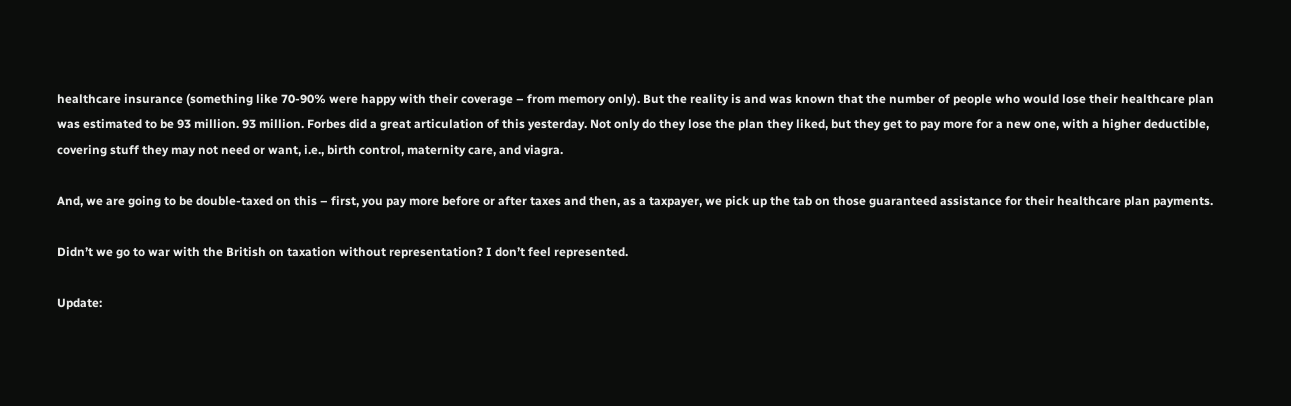healthcare insurance (something like 70-90% were happy with their coverage – from memory only). But the reality is and was known that the number of people who would lose their healthcare plan was estimated to be 93 million. 93 million. Forbes did a great articulation of this yesterday. Not only do they lose the plan they liked, but they get to pay more for a new one, with a higher deductible, covering stuff they may not need or want, i.e., birth control, maternity care, and viagra.

And, we are going to be double-taxed on this – first, you pay more before or after taxes and then, as a taxpayer, we pick up the tab on those guaranteed assistance for their healthcare plan payments.

Didn’t we go to war with the British on taxation without representation? I don’t feel represented.

Update: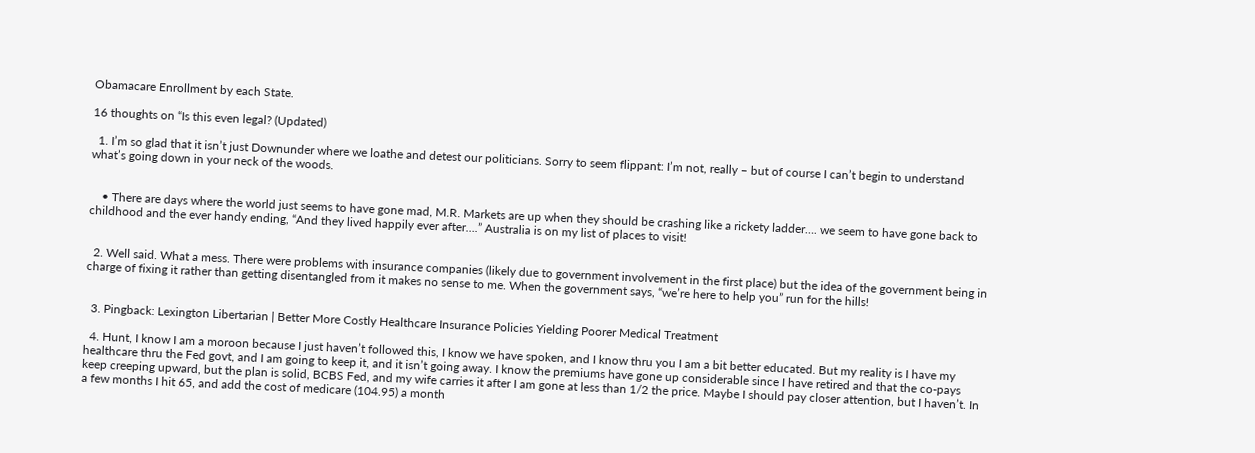Obamacare Enrollment by each State.

16 thoughts on “Is this even legal? (Updated)

  1. I’m so glad that it isn’t just Downunder where we loathe and detest our politicians. Sorry to seem flippant: I’m not, really – but of course I can’t begin to understand what’s going down in your neck of the woods.


    • There are days where the world just seems to have gone mad, M.R. Markets are up when they should be crashing like a rickety ladder…. we seem to have gone back to childhood and the ever handy ending, “And they lived happily ever after….” Australia is on my list of places to visit!


  2. Well said. What a mess. There were problems with insurance companies (likely due to government involvement in the first place) but the idea of the government being in charge of fixing it rather than getting disentangled from it makes no sense to me. When the government says, “we’re here to help you” run for the hills!


  3. Pingback: Lexington Libertarian | Better More Costly Healthcare Insurance Policies Yielding Poorer Medical Treatment

  4. Hunt, I know I am a moroon because I just haven’t followed this, I know we have spoken, and I know thru you I am a bit better educated. But my reality is I have my healthcare thru the Fed govt, and I am going to keep it, and it isn’t going away. I know the premiums have gone up considerable since I have retired and that the co-pays keep creeping upward, but the plan is solid, BCBS Fed, and my wife carries it after I am gone at less than 1/2 the price. Maybe I should pay closer attention, but I haven’t. In a few months I hit 65, and add the cost of medicare (104.95) a month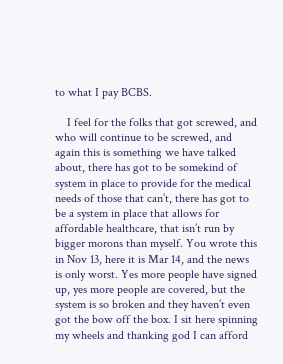to what I pay BCBS.

    I feel for the folks that got screwed, and who will continue to be screwed, and again this is something we have talked about, there has got to be somekind of system in place to provide for the medical needs of those that can’t, there has got to be a system in place that allows for affordable healthcare, that isn’t run by bigger morons than myself. You wrote this in Nov 13, here it is Mar 14, and the news is only worst. Yes more people have signed up, yes more people are covered, but the system is so broken and they haven’t even got the bow off the box. I sit here spinning my wheels and thanking god I can afford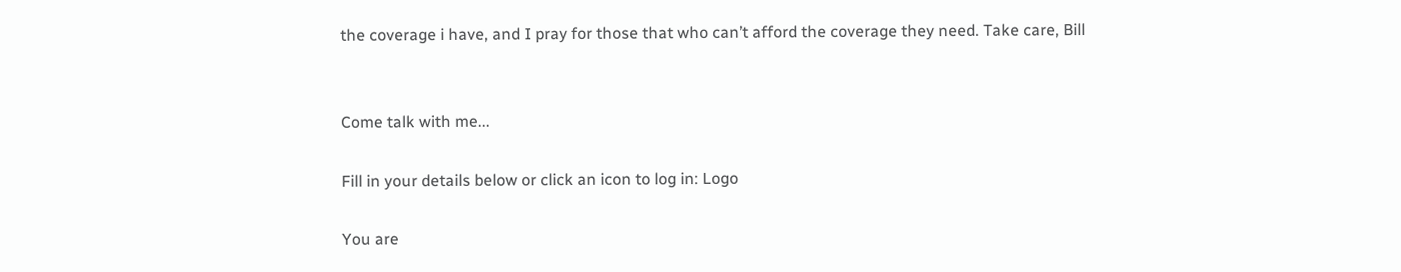the coverage i have, and I pray for those that who can’t afford the coverage they need. Take care, Bill


Come talk with me...

Fill in your details below or click an icon to log in: Logo

You are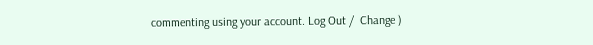commenting using your account. Log Out /  Change )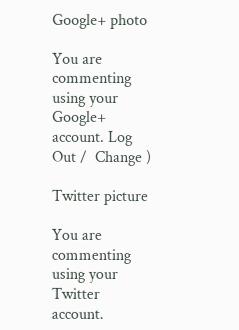Google+ photo

You are commenting using your Google+ account. Log Out /  Change )

Twitter picture

You are commenting using your Twitter account.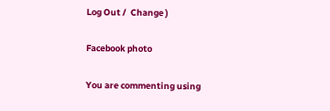Log Out /  Change )

Facebook photo

You are commenting using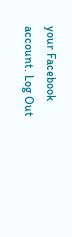your Facebook account. Log Out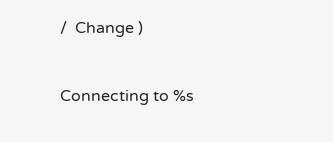/  Change )


Connecting to %s